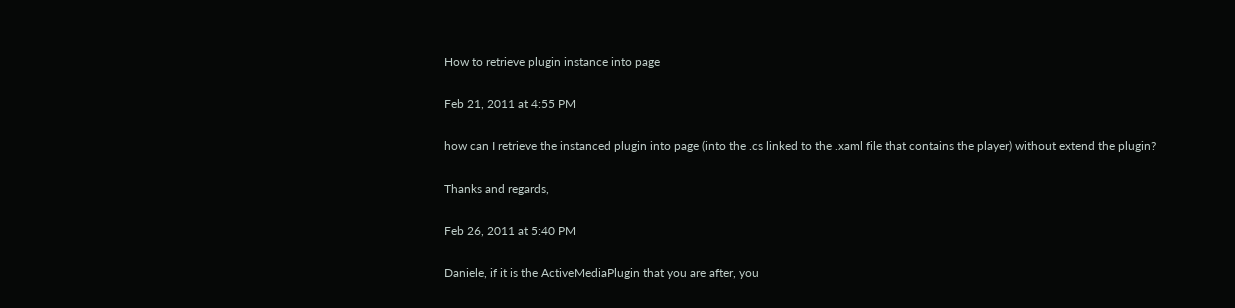How to retrieve plugin instance into page

Feb 21, 2011 at 4:55 PM

how can I retrieve the instanced plugin into page (into the .cs linked to the .xaml file that contains the player) without extend the plugin?

Thanks and regards,

Feb 26, 2011 at 5:40 PM

Daniele, if it is the ActiveMediaPlugin that you are after, you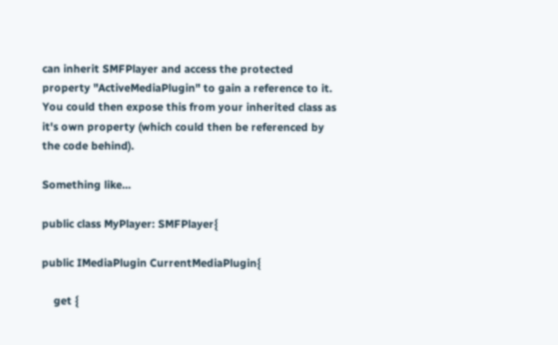can inherit SMFPlayer and access the protected property "ActiveMediaPlugin" to gain a reference to it. You could then expose this from your inherited class as it's own property (which could then be referenced by the code behind).

Something like...

public class MyPlayer: SMFPlayer{

public IMediaPlugin CurrentMediaPlugin{

    get {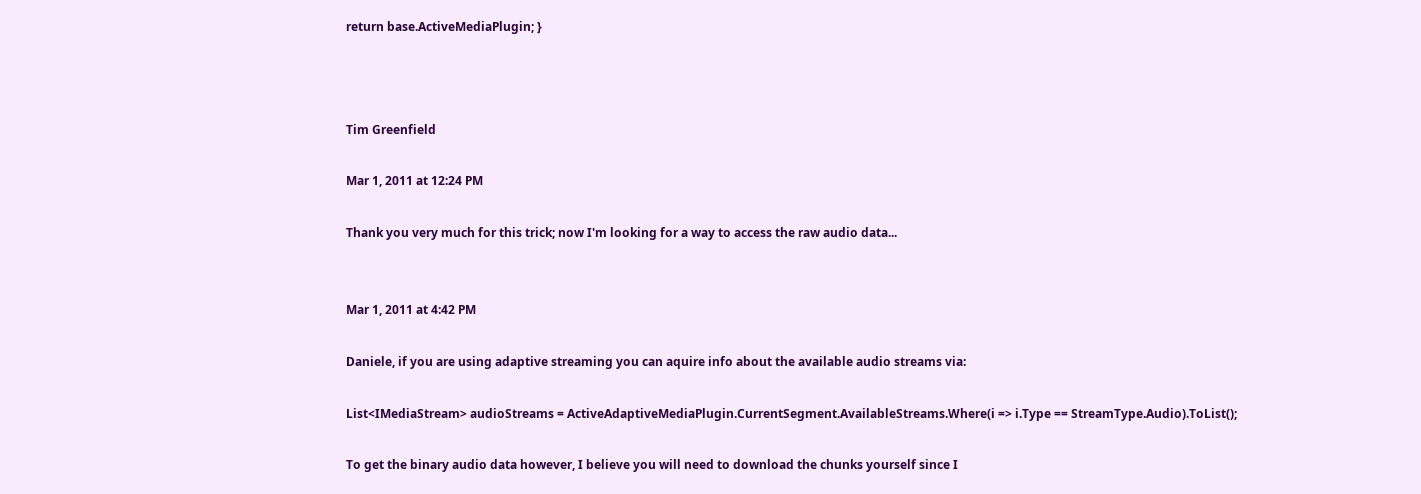return base.ActiveMediaPlugin; }



Tim Greenfield

Mar 1, 2011 at 12:24 PM

Thank you very much for this trick; now I'm looking for a way to access the raw audio data...


Mar 1, 2011 at 4:42 PM

Daniele, if you are using adaptive streaming you can aquire info about the available audio streams via:

List<IMediaStream> audioStreams = ActiveAdaptiveMediaPlugin.CurrentSegment.AvailableStreams.Where(i => i.Type == StreamType.Audio).ToList();

To get the binary audio data however, I believe you will need to download the chunks yourself since I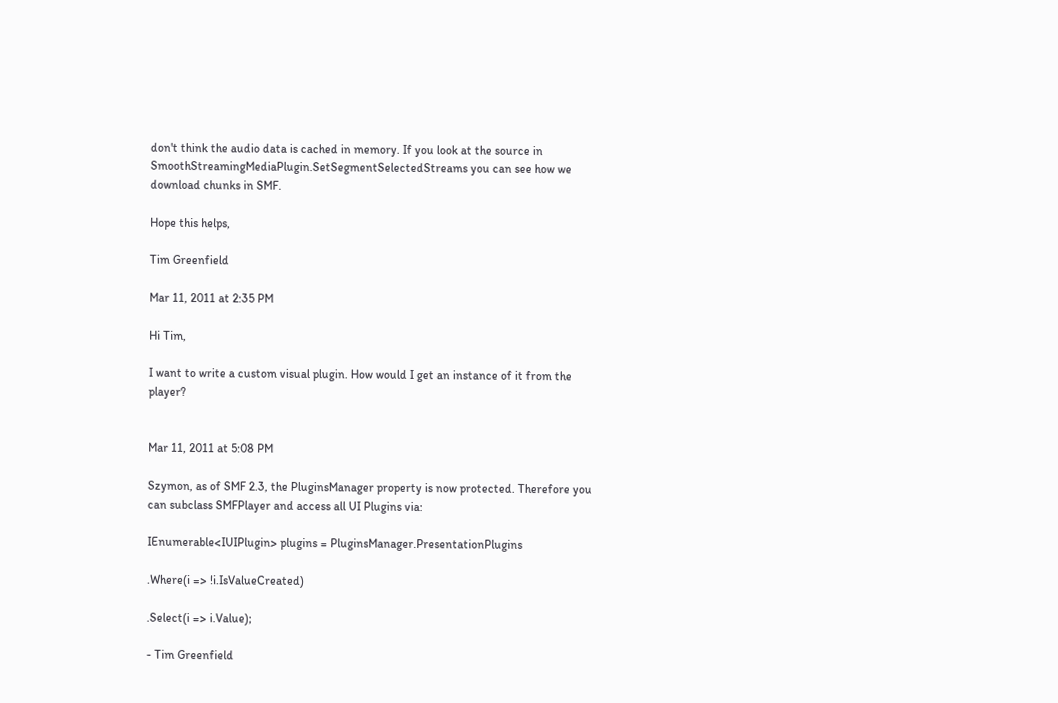don't think the audio data is cached in memory. If you look at the source in SmoothStreamingMediaPlugin.SetSegmentSelectedStreams you can see how we download chunks in SMF.

Hope this helps,

Tim Greenfield

Mar 11, 2011 at 2:35 PM

Hi Tim,

I want to write a custom visual plugin. How would I get an instance of it from the player?


Mar 11, 2011 at 5:08 PM

Szymon, as of SMF 2.3, the PluginsManager property is now protected. Therefore you can subclass SMFPlayer and access all UI Plugins via:

IEnumerable<IUIPlugin> plugins = PluginsManager.PresentationPlugins

.Where(i => !i.IsValueCreated)

.Select(i => i.Value);

- Tim Greenfield